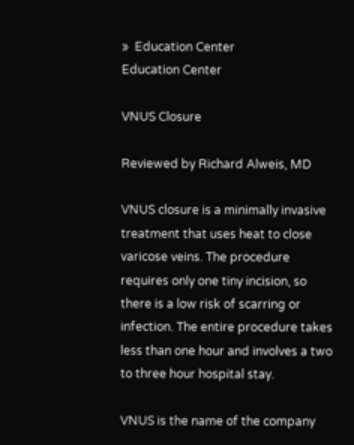»  Education Center
Education Center

VNUS Closure

Reviewed by Richard Alweis, MD

VNUS closure is a minimally invasive treatment that uses heat to close varicose veins. The procedure requires only one tiny incision, so there is a low risk of scarring or infection. The entire procedure takes less than one hour and involves a two to three hour hospital stay.

VNUS is the name of the company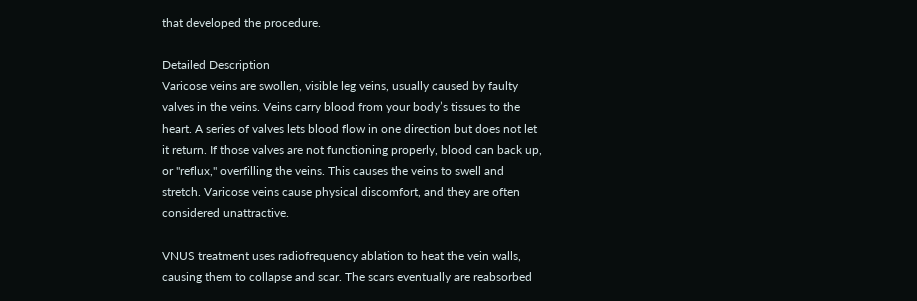that developed the procedure.

Detailed Description
Varicose veins are swollen, visible leg veins, usually caused by faulty valves in the veins. Veins carry blood from your body’s tissues to the heart. A series of valves lets blood flow in one direction but does not let it return. If those valves are not functioning properly, blood can back up, or "reflux," overfilling the veins. This causes the veins to swell and stretch. Varicose veins cause physical discomfort, and they are often considered unattractive.

VNUS treatment uses radiofrequency ablation to heat the vein walls, causing them to collapse and scar. The scars eventually are reabsorbed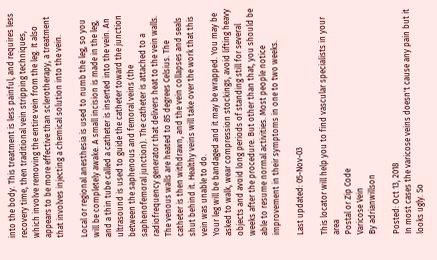into the body. This treatment is less painful, and requires less recovery time, then traditional vein stripping techniques, which involve removing the entire vein from the leg. It also appears to be more effective than sclerotherapy, a treatment that involves injecting a chemical solution into the vein.

Local or regional anesthesia is used to numb the leg, so you will be completely awake. A small incision is made in the leg, and a thin tube called a catheter is inserted into the vein. An ultrasound is used to guide the catheter toward the junction between the saphenous and femoral veins (the saphenofemoral junction). The catheter is attached to a radiofrequency generator that delivers heat to the vein walls. The venous walls are heated to 85 degrees Celsius. The catheter is then withdrawn, and the vein collapses and seals shut behind it. Healthy veins will take over the work that this vein was unable to do.
Your leg will be bandaged and it may be wrapped. You may be asked to walk, wear compression stockings, avoid lifting heavy objects and avoid long periods of standing still for several weeks after the procedure. But other than that, you should be able to resume normal activities. Most people notice improvement in their symptoms in one to two weeks.

Last updated: 05-Nov-03

This locator will help you to find vascular specialists in your area
Postal or Zip Code
Varicose Vein
By adrianwillson

Posted: Oct 13, 2018
In most cases the varicose veins doesn't cause any pain but it looks ugly. So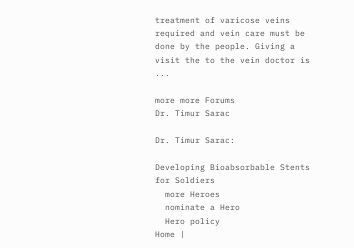treatment of varicose veins required and vein care must be done by the people. Giving a visit the to the vein doctor is ...

more more Forums
Dr. Timur Sarac

Dr. Timur Sarac:

Developing Bioabsorbable Stents for Soldiers
  more Heroes
  nominate a Hero
  Hero policy
Home |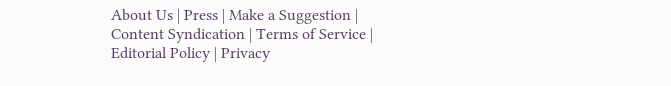About Us | Press | Make a Suggestion | Content Syndication | Terms of Service | Editorial Policy | Privacy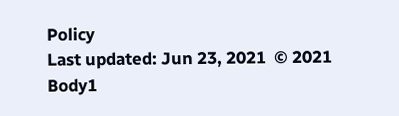Policy
Last updated: Jun 23, 2021  © 2021 Body1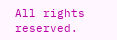All rights reserved.